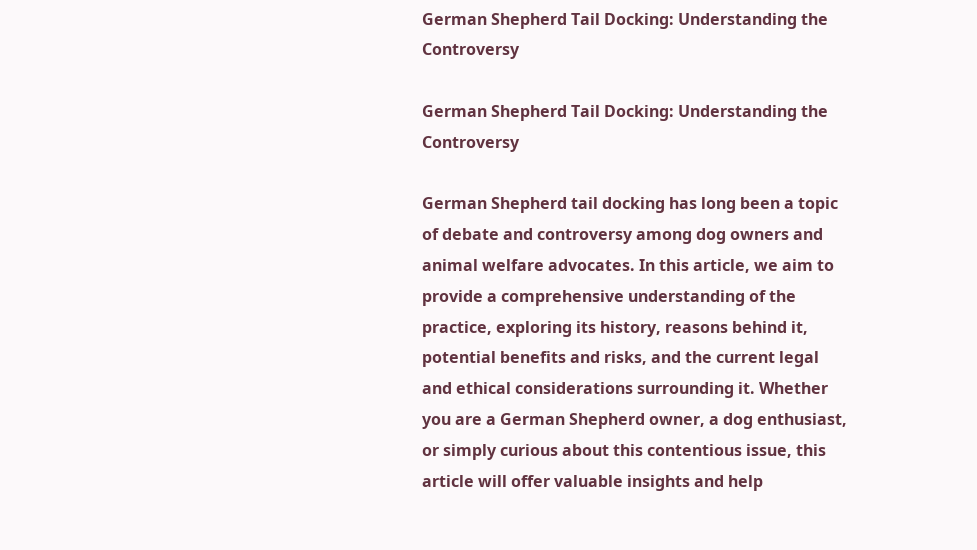German Shepherd Tail Docking: Understanding the Controversy

German Shepherd Tail Docking: Understanding the Controversy

German Shepherd tail docking has long been a topic of debate and controversy among dog owners and animal welfare advocates. In this article, we aim to provide a comprehensive understanding of the practice, exploring its history, reasons behind it, potential benefits and risks, and the current legal and ethical considerations surrounding it. Whether you are a German Shepherd owner, a dog enthusiast, or simply curious about this contentious issue, this article will offer valuable insights and help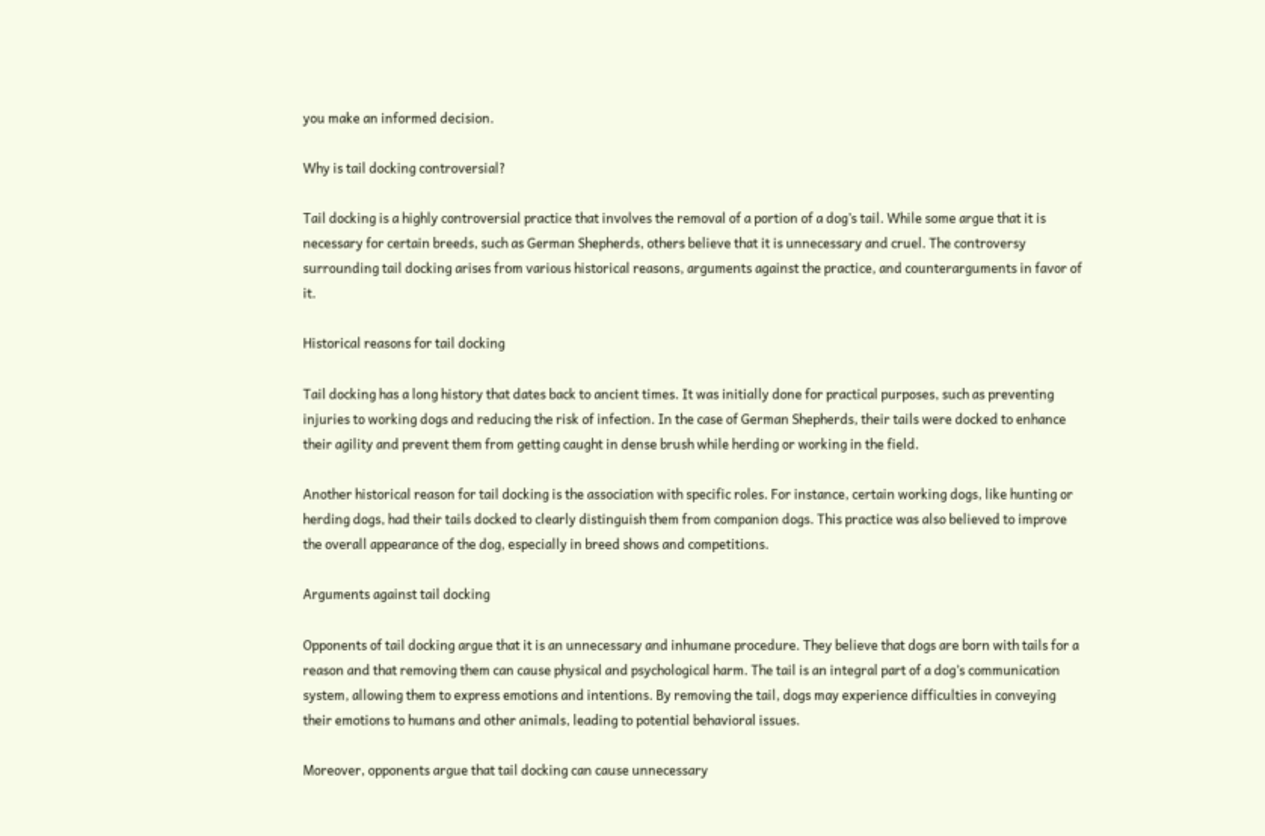you make an informed decision.

Why is tail docking controversial?

Tail docking is a highly controversial practice that involves the removal of a portion of a dog’s tail. While some argue that it is necessary for certain breeds, such as German Shepherds, others believe that it is unnecessary and cruel. The controversy surrounding tail docking arises from various historical reasons, arguments against the practice, and counterarguments in favor of it.

Historical reasons for tail docking

Tail docking has a long history that dates back to ancient times. It was initially done for practical purposes, such as preventing injuries to working dogs and reducing the risk of infection. In the case of German Shepherds, their tails were docked to enhance their agility and prevent them from getting caught in dense brush while herding or working in the field.

Another historical reason for tail docking is the association with specific roles. For instance, certain working dogs, like hunting or herding dogs, had their tails docked to clearly distinguish them from companion dogs. This practice was also believed to improve the overall appearance of the dog, especially in breed shows and competitions.

Arguments against tail docking

Opponents of tail docking argue that it is an unnecessary and inhumane procedure. They believe that dogs are born with tails for a reason and that removing them can cause physical and psychological harm. The tail is an integral part of a dog’s communication system, allowing them to express emotions and intentions. By removing the tail, dogs may experience difficulties in conveying their emotions to humans and other animals, leading to potential behavioral issues.

Moreover, opponents argue that tail docking can cause unnecessary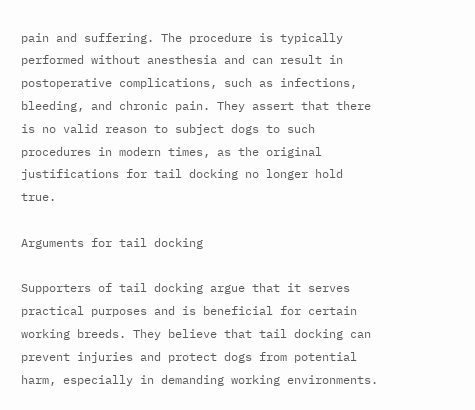pain and suffering. The procedure is typically performed without anesthesia and can result in postoperative complications, such as infections, bleeding, and chronic pain. They assert that there is no valid reason to subject dogs to such procedures in modern times, as the original justifications for tail docking no longer hold true.

Arguments for tail docking

Supporters of tail docking argue that it serves practical purposes and is beneficial for certain working breeds. They believe that tail docking can prevent injuries and protect dogs from potential harm, especially in demanding working environments.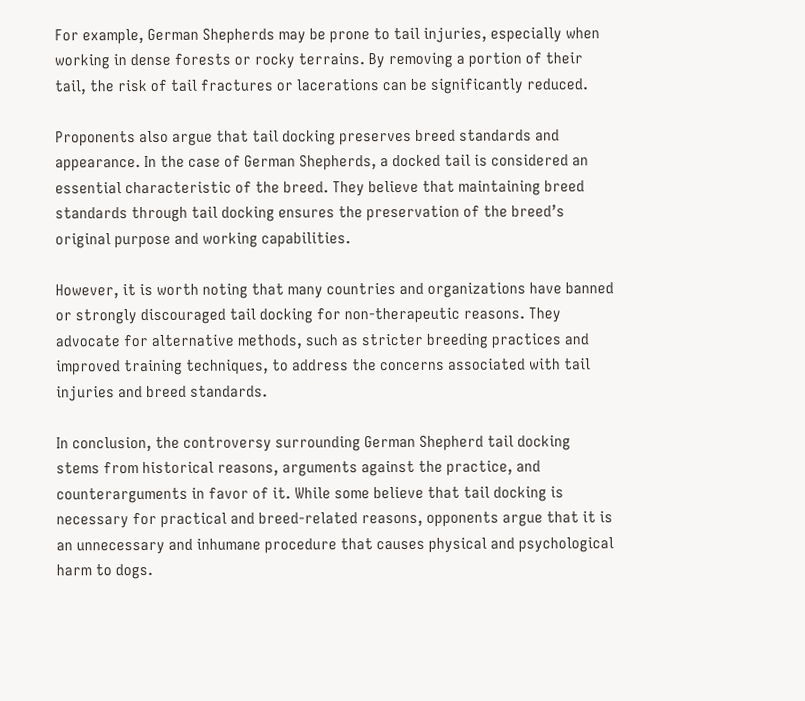For example, German Shepherds may be prone to tail injuries, especially when working in dense forests or rocky terrains. By removing a portion of their tail, the risk of tail fractures or lacerations can be significantly reduced.

Proponents also argue that tail docking preserves breed standards and appearance. In the case of German Shepherds, a docked tail is considered an essential characteristic of the breed. They believe that maintaining breed standards through tail docking ensures the preservation of the breed’s original purpose and working capabilities.

However, it is worth noting that many countries and organizations have banned or strongly discouraged tail docking for non-therapeutic reasons. They advocate for alternative methods, such as stricter breeding practices and improved training techniques, to address the concerns associated with tail injuries and breed standards.

In conclusion, the controversy surrounding German Shepherd tail docking stems from historical reasons, arguments against the practice, and counterarguments in favor of it. While some believe that tail docking is necessary for practical and breed-related reasons, opponents argue that it is an unnecessary and inhumane procedure that causes physical and psychological harm to dogs.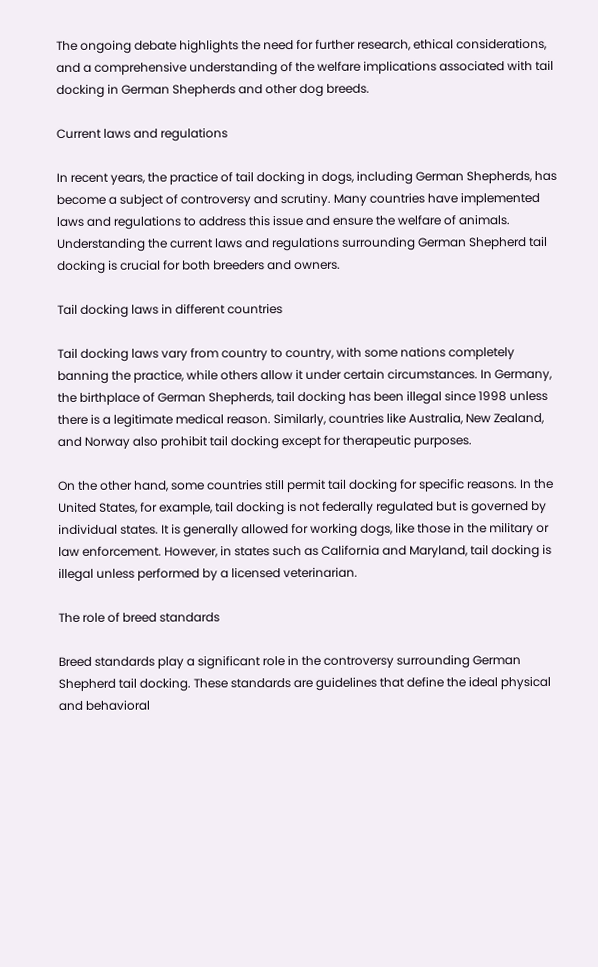The ongoing debate highlights the need for further research, ethical considerations, and a comprehensive understanding of the welfare implications associated with tail docking in German Shepherds and other dog breeds.

Current laws and regulations

In recent years, the practice of tail docking in dogs, including German Shepherds, has become a subject of controversy and scrutiny. Many countries have implemented laws and regulations to address this issue and ensure the welfare of animals. Understanding the current laws and regulations surrounding German Shepherd tail docking is crucial for both breeders and owners.

Tail docking laws in different countries

Tail docking laws vary from country to country, with some nations completely banning the practice, while others allow it under certain circumstances. In Germany, the birthplace of German Shepherds, tail docking has been illegal since 1998 unless there is a legitimate medical reason. Similarly, countries like Australia, New Zealand, and Norway also prohibit tail docking except for therapeutic purposes.

On the other hand, some countries still permit tail docking for specific reasons. In the United States, for example, tail docking is not federally regulated but is governed by individual states. It is generally allowed for working dogs, like those in the military or law enforcement. However, in states such as California and Maryland, tail docking is illegal unless performed by a licensed veterinarian.

The role of breed standards

Breed standards play a significant role in the controversy surrounding German Shepherd tail docking. These standards are guidelines that define the ideal physical and behavioral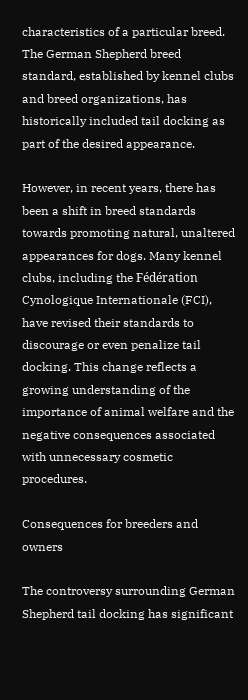characteristics of a particular breed. The German Shepherd breed standard, established by kennel clubs and breed organizations, has historically included tail docking as part of the desired appearance.

However, in recent years, there has been a shift in breed standards towards promoting natural, unaltered appearances for dogs. Many kennel clubs, including the Fédération Cynologique Internationale (FCI), have revised their standards to discourage or even penalize tail docking. This change reflects a growing understanding of the importance of animal welfare and the negative consequences associated with unnecessary cosmetic procedures.

Consequences for breeders and owners

The controversy surrounding German Shepherd tail docking has significant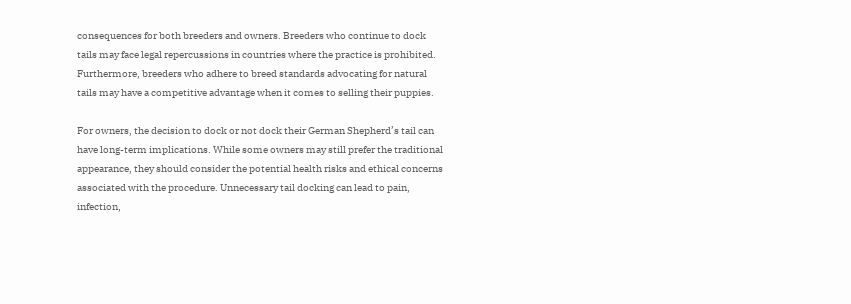consequences for both breeders and owners. Breeders who continue to dock tails may face legal repercussions in countries where the practice is prohibited. Furthermore, breeders who adhere to breed standards advocating for natural tails may have a competitive advantage when it comes to selling their puppies.

For owners, the decision to dock or not dock their German Shepherd’s tail can have long-term implications. While some owners may still prefer the traditional appearance, they should consider the potential health risks and ethical concerns associated with the procedure. Unnecessary tail docking can lead to pain, infection,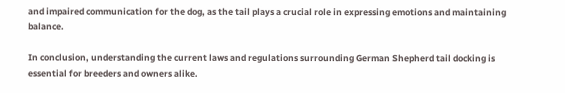and impaired communication for the dog, as the tail plays a crucial role in expressing emotions and maintaining balance.

In conclusion, understanding the current laws and regulations surrounding German Shepherd tail docking is essential for breeders and owners alike.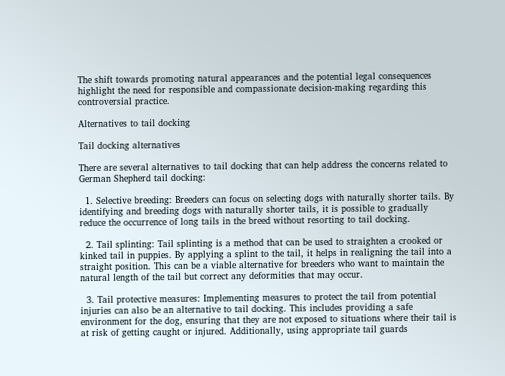The shift towards promoting natural appearances and the potential legal consequences highlight the need for responsible and compassionate decision-making regarding this controversial practice.

Alternatives to tail docking

Tail docking alternatives

There are several alternatives to tail docking that can help address the concerns related to German Shepherd tail docking:

  1. Selective breeding: Breeders can focus on selecting dogs with naturally shorter tails. By identifying and breeding dogs with naturally shorter tails, it is possible to gradually reduce the occurrence of long tails in the breed without resorting to tail docking.

  2. Tail splinting: Tail splinting is a method that can be used to straighten a crooked or kinked tail in puppies. By applying a splint to the tail, it helps in realigning the tail into a straight position. This can be a viable alternative for breeders who want to maintain the natural length of the tail but correct any deformities that may occur.

  3. Tail protective measures: Implementing measures to protect the tail from potential injuries can also be an alternative to tail docking. This includes providing a safe environment for the dog, ensuring that they are not exposed to situations where their tail is at risk of getting caught or injured. Additionally, using appropriate tail guards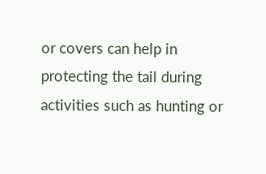or covers can help in protecting the tail during activities such as hunting or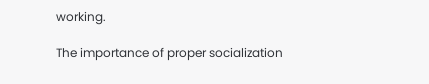working.

The importance of proper socialization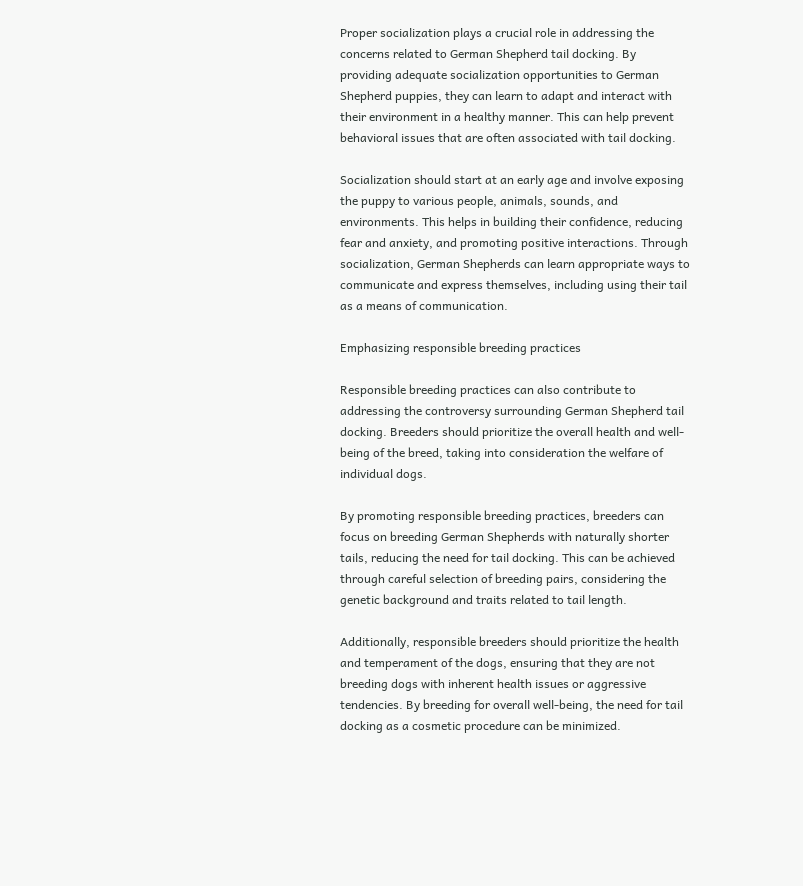Proper socialization plays a crucial role in addressing the concerns related to German Shepherd tail docking. By providing adequate socialization opportunities to German Shepherd puppies, they can learn to adapt and interact with their environment in a healthy manner. This can help prevent behavioral issues that are often associated with tail docking.

Socialization should start at an early age and involve exposing the puppy to various people, animals, sounds, and environments. This helps in building their confidence, reducing fear and anxiety, and promoting positive interactions. Through socialization, German Shepherds can learn appropriate ways to communicate and express themselves, including using their tail as a means of communication.

Emphasizing responsible breeding practices

Responsible breeding practices can also contribute to addressing the controversy surrounding German Shepherd tail docking. Breeders should prioritize the overall health and well-being of the breed, taking into consideration the welfare of individual dogs.

By promoting responsible breeding practices, breeders can focus on breeding German Shepherds with naturally shorter tails, reducing the need for tail docking. This can be achieved through careful selection of breeding pairs, considering the genetic background and traits related to tail length.

Additionally, responsible breeders should prioritize the health and temperament of the dogs, ensuring that they are not breeding dogs with inherent health issues or aggressive tendencies. By breeding for overall well-being, the need for tail docking as a cosmetic procedure can be minimized.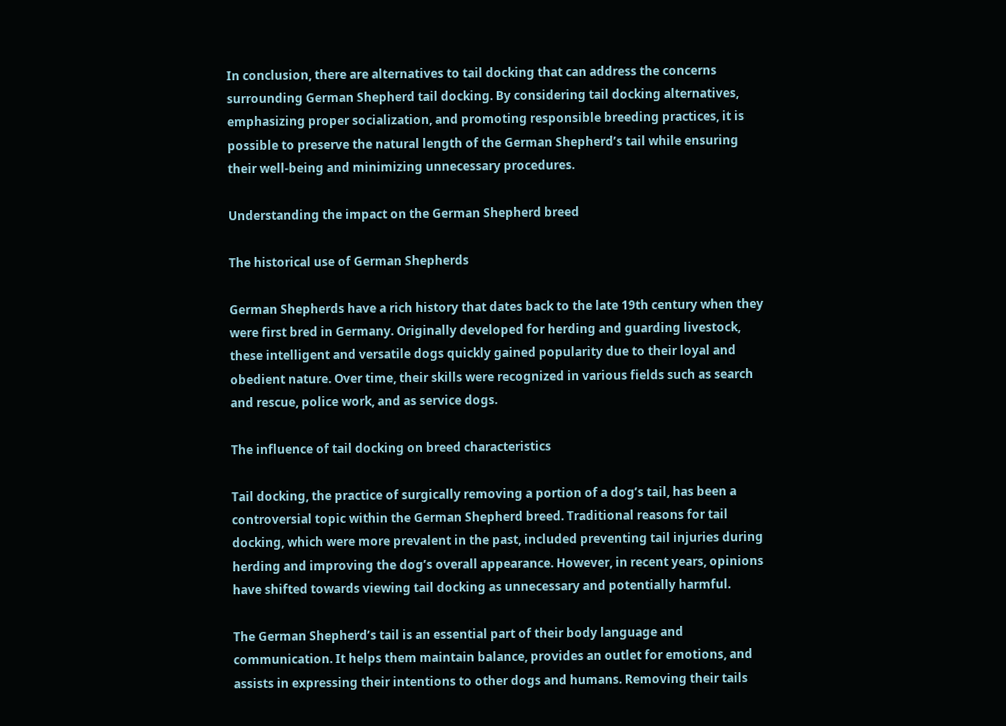In conclusion, there are alternatives to tail docking that can address the concerns surrounding German Shepherd tail docking. By considering tail docking alternatives, emphasizing proper socialization, and promoting responsible breeding practices, it is possible to preserve the natural length of the German Shepherd’s tail while ensuring their well-being and minimizing unnecessary procedures.

Understanding the impact on the German Shepherd breed

The historical use of German Shepherds

German Shepherds have a rich history that dates back to the late 19th century when they were first bred in Germany. Originally developed for herding and guarding livestock, these intelligent and versatile dogs quickly gained popularity due to their loyal and obedient nature. Over time, their skills were recognized in various fields such as search and rescue, police work, and as service dogs.

The influence of tail docking on breed characteristics

Tail docking, the practice of surgically removing a portion of a dog’s tail, has been a controversial topic within the German Shepherd breed. Traditional reasons for tail docking, which were more prevalent in the past, included preventing tail injuries during herding and improving the dog’s overall appearance. However, in recent years, opinions have shifted towards viewing tail docking as unnecessary and potentially harmful.

The German Shepherd’s tail is an essential part of their body language and communication. It helps them maintain balance, provides an outlet for emotions, and assists in expressing their intentions to other dogs and humans. Removing their tails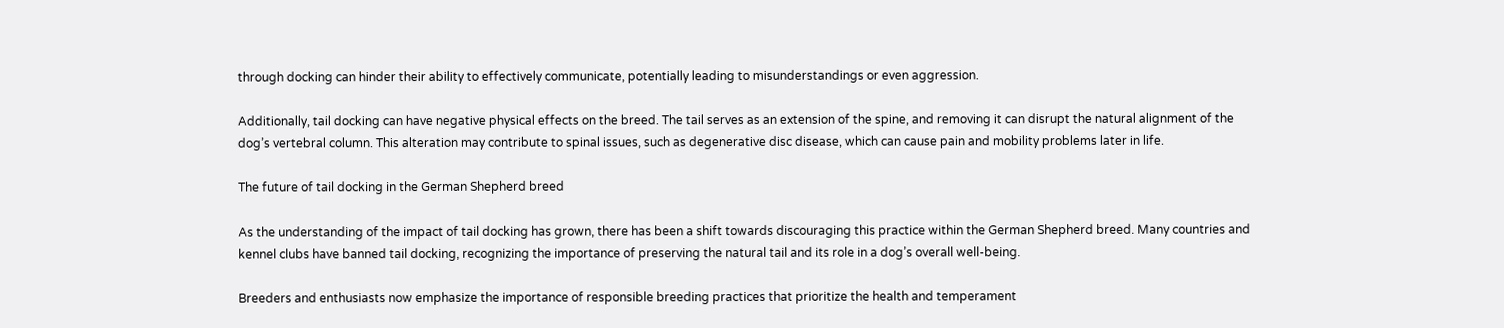through docking can hinder their ability to effectively communicate, potentially leading to misunderstandings or even aggression.

Additionally, tail docking can have negative physical effects on the breed. The tail serves as an extension of the spine, and removing it can disrupt the natural alignment of the dog’s vertebral column. This alteration may contribute to spinal issues, such as degenerative disc disease, which can cause pain and mobility problems later in life.

The future of tail docking in the German Shepherd breed

As the understanding of the impact of tail docking has grown, there has been a shift towards discouraging this practice within the German Shepherd breed. Many countries and kennel clubs have banned tail docking, recognizing the importance of preserving the natural tail and its role in a dog’s overall well-being.

Breeders and enthusiasts now emphasize the importance of responsible breeding practices that prioritize the health and temperament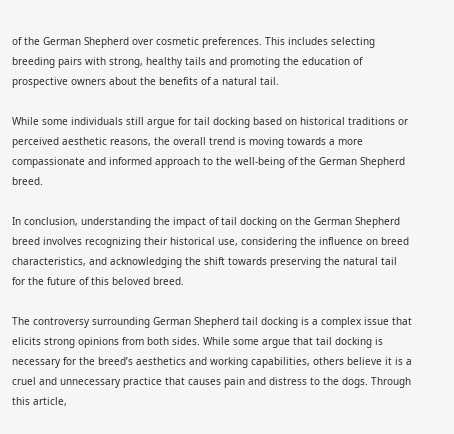of the German Shepherd over cosmetic preferences. This includes selecting breeding pairs with strong, healthy tails and promoting the education of prospective owners about the benefits of a natural tail.

While some individuals still argue for tail docking based on historical traditions or perceived aesthetic reasons, the overall trend is moving towards a more compassionate and informed approach to the well-being of the German Shepherd breed.

In conclusion, understanding the impact of tail docking on the German Shepherd breed involves recognizing their historical use, considering the influence on breed characteristics, and acknowledging the shift towards preserving the natural tail for the future of this beloved breed.

The controversy surrounding German Shepherd tail docking is a complex issue that elicits strong opinions from both sides. While some argue that tail docking is necessary for the breed’s aesthetics and working capabilities, others believe it is a cruel and unnecessary practice that causes pain and distress to the dogs. Through this article,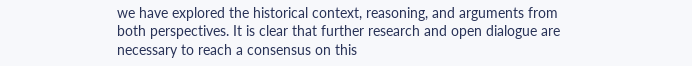we have explored the historical context, reasoning, and arguments from both perspectives. It is clear that further research and open dialogue are necessary to reach a consensus on this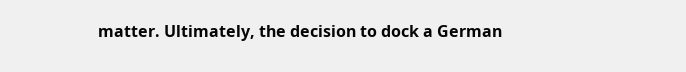matter. Ultimately, the decision to dock a German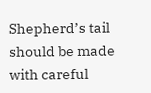Shepherd’s tail should be made with careful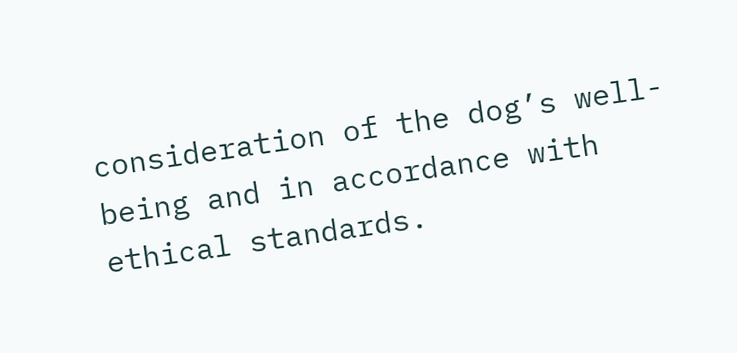consideration of the dog’s well-being and in accordance with ethical standards.